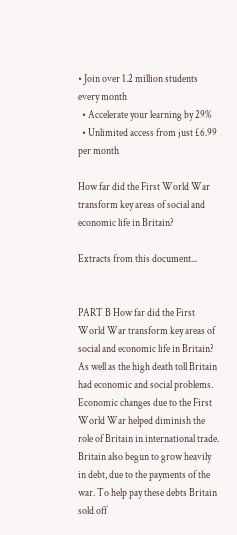• Join over 1.2 million students every month
  • Accelerate your learning by 29%
  • Unlimited access from just £6.99 per month

How far did the First World War transform key areas of social and economic life in Britain?

Extracts from this document...


PART B How far did the First World War transform key areas of social and economic life in Britain? As well as the high death toll Britain had economic and social problems. Economic changes due to the First World War helped diminish the role of Britain in international trade. Britain also begun to grow heavily in debt, due to the payments of the war. To help pay these debts Britain sold off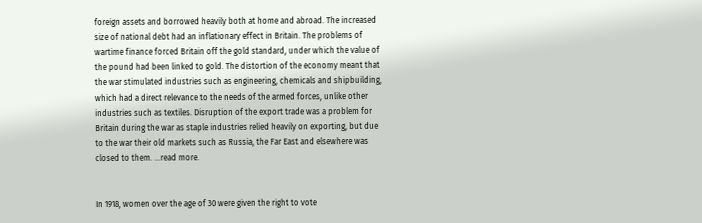foreign assets and borrowed heavily both at home and abroad. The increased size of national debt had an inflationary effect in Britain. The problems of wartime finance forced Britain off the gold standard, under which the value of the pound had been linked to gold. The distortion of the economy meant that the war stimulated industries such as engineering, chemicals and shipbuilding, which had a direct relevance to the needs of the armed forces, unlike other industries such as textiles. Disruption of the export trade was a problem for Britain during the war as staple industries relied heavily on exporting, but due to the war their old markets such as Russia, the Far East and elsewhere was closed to them. ...read more.


In 1918, women over the age of 30 were given the right to vote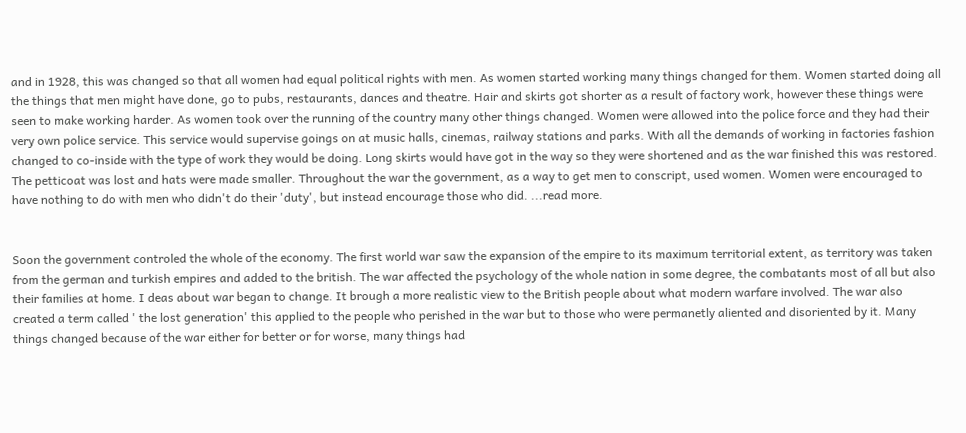and in 1928, this was changed so that all women had equal political rights with men. As women started working many things changed for them. Women started doing all the things that men might have done, go to pubs, restaurants, dances and theatre. Hair and skirts got shorter as a result of factory work, however these things were seen to make working harder. As women took over the running of the country many other things changed. Women were allowed into the police force and they had their very own police service. This service would supervise goings on at music halls, cinemas, railway stations and parks. With all the demands of working in factories fashion changed to co-inside with the type of work they would be doing. Long skirts would have got in the way so they were shortened and as the war finished this was restored. The petticoat was lost and hats were made smaller. Throughout the war the government, as a way to get men to conscript, used women. Women were encouraged to have nothing to do with men who didn't do their 'duty', but instead encourage those who did. ...read more.


Soon the government controled the whole of the economy. The first world war saw the expansion of the empire to its maximum territorial extent, as territory was taken from the german and turkish empires and added to the british. The war affected the psychology of the whole nation in some degree, the combatants most of all but also their families at home. I deas about war began to change. It brough a more realistic view to the British people about what modern warfare involved. The war also created a term called ' the lost generation' this applied to the people who perished in the war but to those who were permanetly aliented and disoriented by it. Many things changed because of the war either for better or for worse, many things had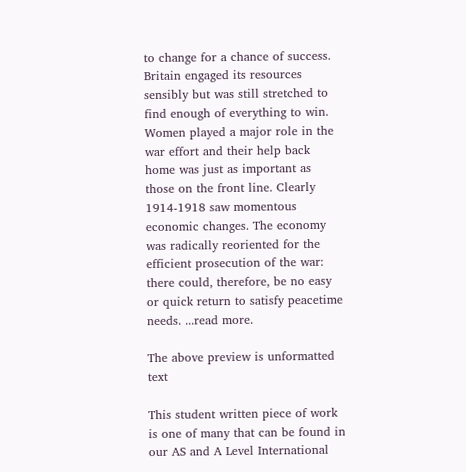to change for a chance of success. Britain engaged its resources sensibly but was still stretched to find enough of everything to win. Women played a major role in the war effort and their help back home was just as important as those on the front line. Clearly 1914-1918 saw momentous economic changes. The economy was radically reoriented for the efficient prosecution of the war: there could, therefore, be no easy or quick return to satisfy peacetime needs. ...read more.

The above preview is unformatted text

This student written piece of work is one of many that can be found in our AS and A Level International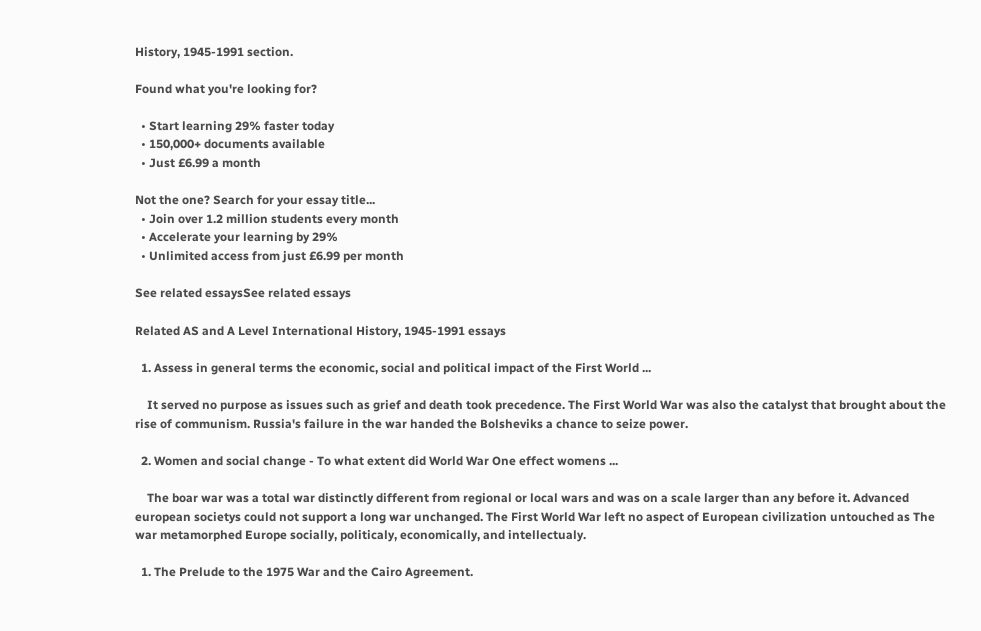History, 1945-1991 section.

Found what you're looking for?

  • Start learning 29% faster today
  • 150,000+ documents available
  • Just £6.99 a month

Not the one? Search for your essay title...
  • Join over 1.2 million students every month
  • Accelerate your learning by 29%
  • Unlimited access from just £6.99 per month

See related essaysSee related essays

Related AS and A Level International History, 1945-1991 essays

  1. Assess in general terms the economic, social and political impact of the First World ...

    It served no purpose as issues such as grief and death took precedence. The First World War was also the catalyst that brought about the rise of communism. Russia's failure in the war handed the Bolsheviks a chance to seize power.

  2. Women and social change - To what extent did World War One effect womens ...

    The boar war was a total war distinctly different from regional or local wars and was on a scale larger than any before it. Advanced european societys could not support a long war unchanged. The First World War left no aspect of European civilization untouched as The war metamorphed Europe socially, politicaly, economically, and intellectualy.

  1. The Prelude to the 1975 War and the Cairo Agreement.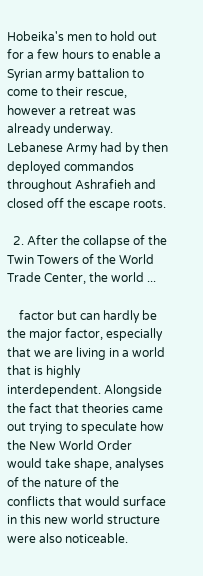Hobeika's men to hold out for a few hours to enable a Syrian army battalion to come to their rescue, however a retreat was already underway. Lebanese Army had by then deployed commandos throughout Ashrafieh and closed off the escape roots.

  2. After the collapse of the Twin Towers of the World Trade Center, the world ...

    factor but can hardly be the major factor, especially that we are living in a world that is highly interdependent. Alongside the fact that theories came out trying to speculate how the New World Order would take shape, analyses of the nature of the conflicts that would surface in this new world structure were also noticeable.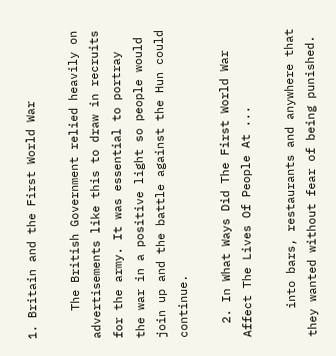1. Britain and the First World War

    The British Government relied heavily on advertisements like this to draw in recruits for the army. It was essential to portray the war in a positive light so people would join up and the battle against the Hun could continue.

  2. In What Ways Did The First World War Affect The Lives Of People At ...

    into bars, restaurants and anywhere that they wanted without fear of being punished.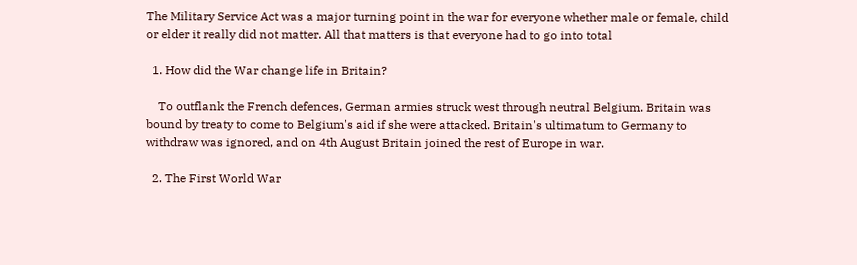The Military Service Act was a major turning point in the war for everyone whether male or female, child or elder it really did not matter. All that matters is that everyone had to go into total

  1. How did the War change life in Britain?

    To outflank the French defences, German armies struck west through neutral Belgium. Britain was bound by treaty to come to Belgium's aid if she were attacked. Britain's ultimatum to Germany to withdraw was ignored, and on 4th August Britain joined the rest of Europe in war.

  2. The First World War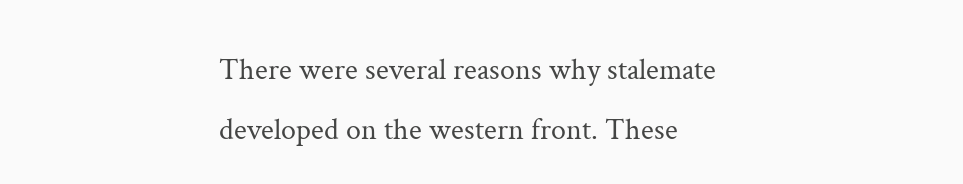There were several reasons why stalemate developed on the western front. These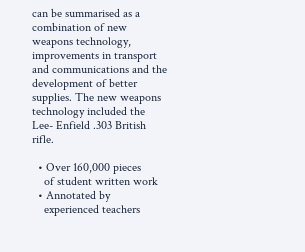can be summarised as a combination of new weapons technology, improvements in transport and communications and the development of better supplies. The new weapons technology included the Lee- Enfield .303 British rifle.

  • Over 160,000 pieces
    of student written work
  • Annotated by
    experienced teachers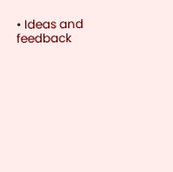• Ideas and feedback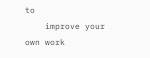to
    improve your own work